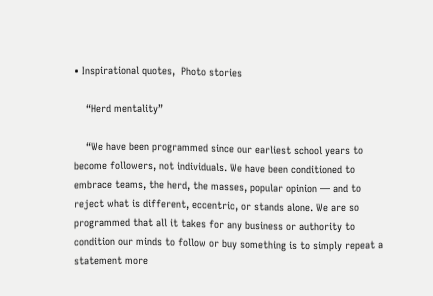• Inspirational quotes,  Photo stories

    “Herd mentality”

    “We have been programmed since our earliest school years to become followers, not individuals. We have been conditioned to embrace teams, the herd, the masses, popular opinion — and to reject what is different, eccentric, or stands alone. We are so programmed that all it takes for any business or authority to condition our minds to follow or buy something is to simply repeat a statement more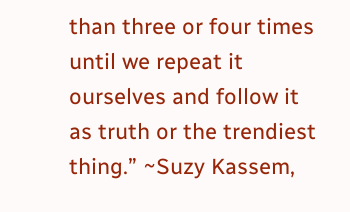than three or four times until we repeat it ourselves and follow it as truth or the trendiest thing.” ~Suzy Kassem,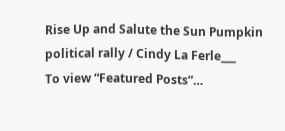Rise Up and Salute the Sun Pumpkin political rally / Cindy La Ferle___               To view “Featured Posts”…